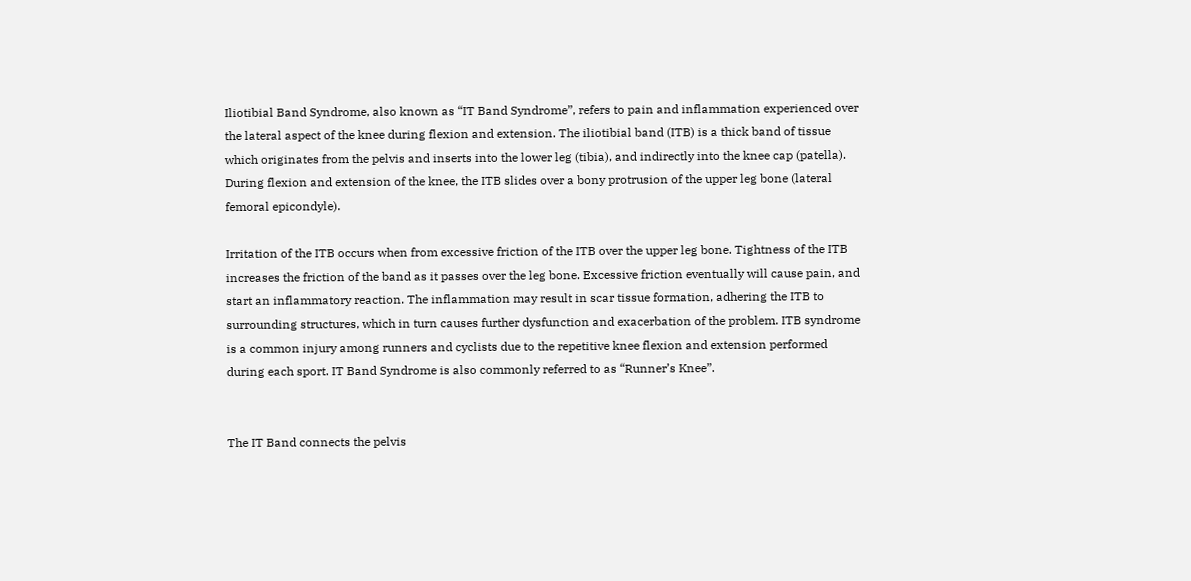Iliotibial Band Syndrome, also known as “IT Band Syndrome”, refers to pain and inflammation experienced over the lateral aspect of the knee during flexion and extension. The iliotibial band (ITB) is a thick band of tissue which originates from the pelvis and inserts into the lower leg (tibia), and indirectly into the knee cap (patella). During flexion and extension of the knee, the ITB slides over a bony protrusion of the upper leg bone (lateral femoral epicondyle).

Irritation of the ITB occurs when from excessive friction of the ITB over the upper leg bone. Tightness of the ITB increases the friction of the band as it passes over the leg bone. Excessive friction eventually will cause pain, and start an inflammatory reaction. The inflammation may result in scar tissue formation, adhering the ITB to surrounding structures, which in turn causes further dysfunction and exacerbation of the problem. ITB syndrome is a common injury among runners and cyclists due to the repetitive knee flexion and extension performed during each sport. IT Band Syndrome is also commonly referred to as “Runner’s Knee”.


The IT Band connects the pelvis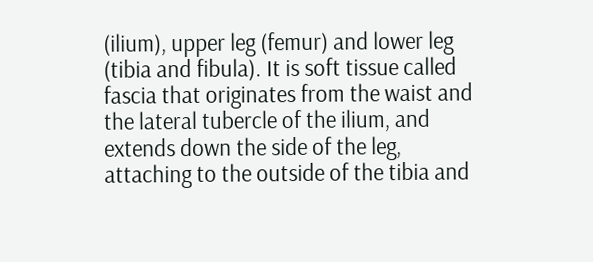(ilium), upper leg (femur) and lower leg (tibia and fibula). It is soft tissue called fascia that originates from the waist and the lateral tubercle of the ilium, and extends down the side of the leg, attaching to the outside of the tibia and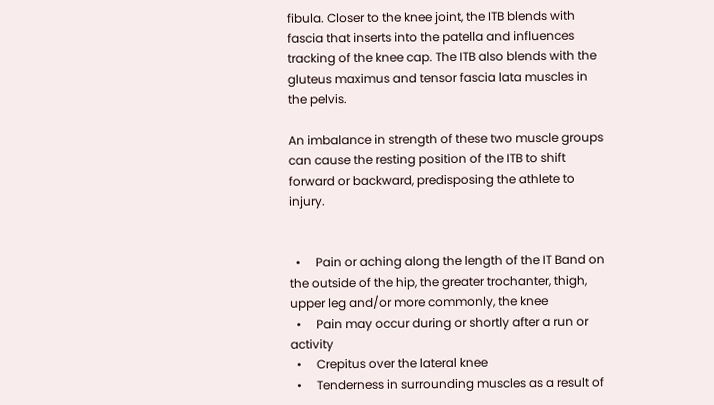fibula. Closer to the knee joint, the ITB blends with fascia that inserts into the patella and influences tracking of the knee cap. The ITB also blends with the gluteus maximus and tensor fascia lata muscles in the pelvis.

An imbalance in strength of these two muscle groups can cause the resting position of the ITB to shift forward or backward, predisposing the athlete to injury.


  •     Pain or aching along the length of the IT Band on the outside of the hip, the greater trochanter, thigh, upper leg and/or more commonly, the knee
  •     Pain may occur during or shortly after a run or activity
  •     Crepitus over the lateral knee
  •     Tenderness in surrounding muscles as a result of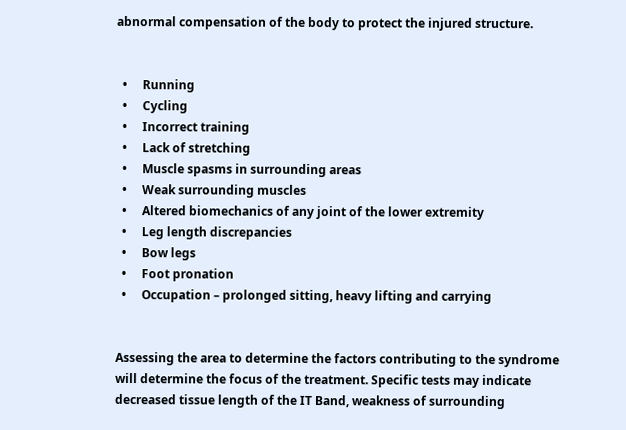abnormal compensation of the body to protect the injured structure.


  •     Running
  •     Cycling
  •     Incorrect training
  •     Lack of stretching
  •     Muscle spasms in surrounding areas
  •     Weak surrounding muscles
  •     Altered biomechanics of any joint of the lower extremity
  •     Leg length discrepancies
  •     Bow legs
  •     Foot pronation
  •     Occupation – prolonged sitting, heavy lifting and carrying


Assessing the area to determine the factors contributing to the syndrome will determine the focus of the treatment. Specific tests may indicate decreased tissue length of the IT Band, weakness of surrounding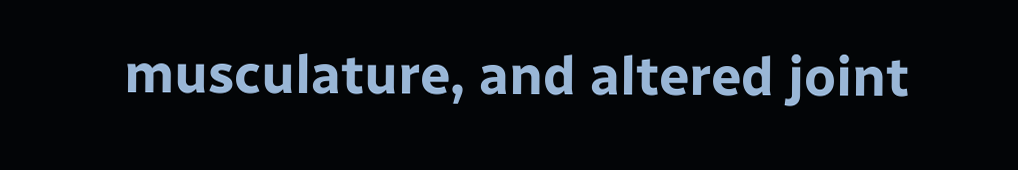musculature, and altered joint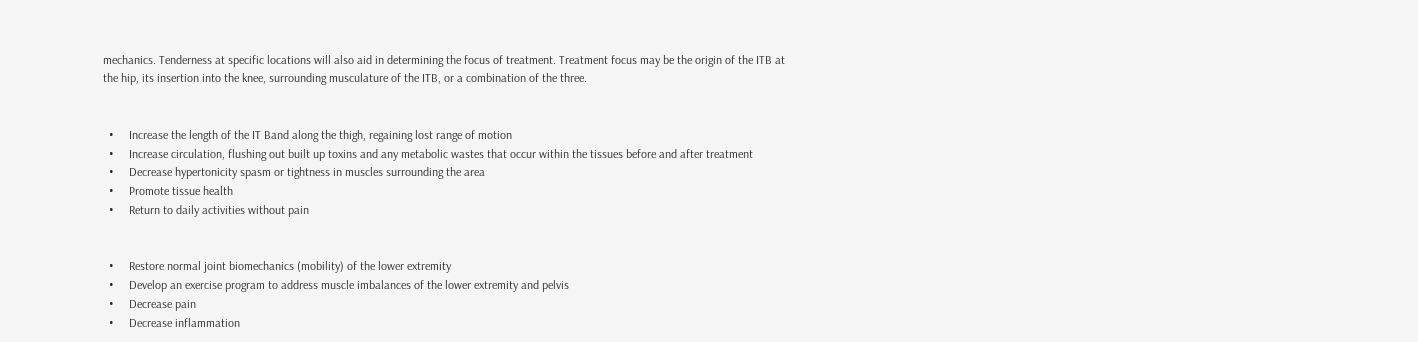mechanics. Tenderness at specific locations will also aid in determining the focus of treatment. Treatment focus may be the origin of the ITB at the hip, its insertion into the knee, surrounding musculature of the ITB, or a combination of the three.


  •     Increase the length of the IT Band along the thigh, regaining lost range of motion
  •     Increase circulation, flushing out built up toxins and any metabolic wastes that occur within the tissues before and after treatment
  •     Decrease hypertonicity spasm or tightness in muscles surrounding the area
  •     Promote tissue health
  •     Return to daily activities without pain


  •     Restore normal joint biomechanics (mobility) of the lower extremity
  •     Develop an exercise program to address muscle imbalances of the lower extremity and pelvis
  •     Decrease pain
  •     Decrease inflammation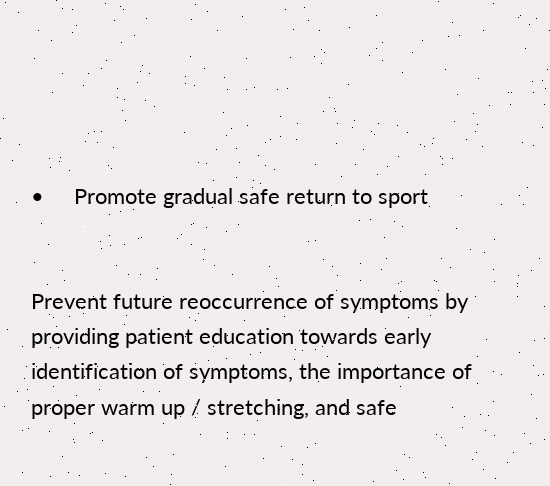•     Promote gradual safe return to sport


Prevent future reoccurrence of symptoms by providing patient education towards early identification of symptoms, the importance of proper warm up / stretching, and safe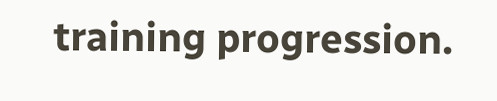training progression.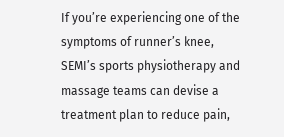If you’re experiencing one of the symptoms of runner’s knee, SEMI’s sports physiotherapy and massage teams can devise a treatment plan to reduce pain,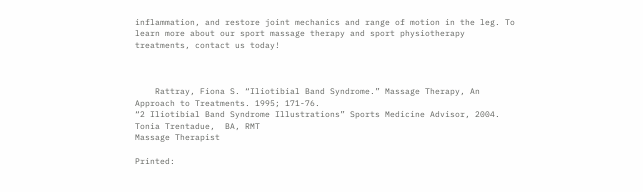inflammation, and restore joint mechanics and range of motion in the leg. To learn more about our sport massage therapy and sport physiotherapy treatments, contact us today!



    Rattray, Fiona S. “Iliotibial Band Syndrome.” Massage Therapy, An Approach to Treatments. 1995; 171-76.
“2 Iliotibial Band Syndrome Illustrations” Sports Medicine Advisor, 2004.
Tonia Trentadue,  BA, RMT
Massage Therapist

Printed: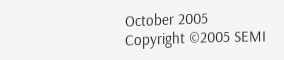October 2005
Copyright ©2005 SEMI